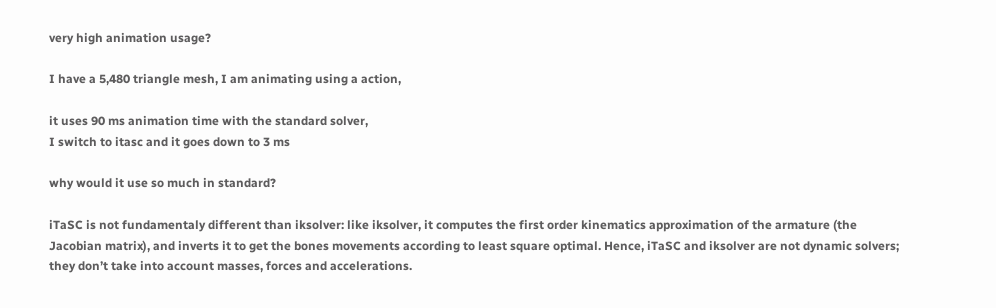very high animation usage?

I have a 5,480 triangle mesh, I am animating using a action,

it uses 90 ms animation time with the standard solver,
I switch to itasc and it goes down to 3 ms

why would it use so much in standard?

iTaSC is not fundamentaly different than iksolver: like iksolver, it computes the first order kinematics approximation of the armature (the Jacobian matrix), and inverts it to get the bones movements according to least square optimal. Hence, iTaSC and iksolver are not dynamic solvers; they don’t take into account masses, forces and accelerations.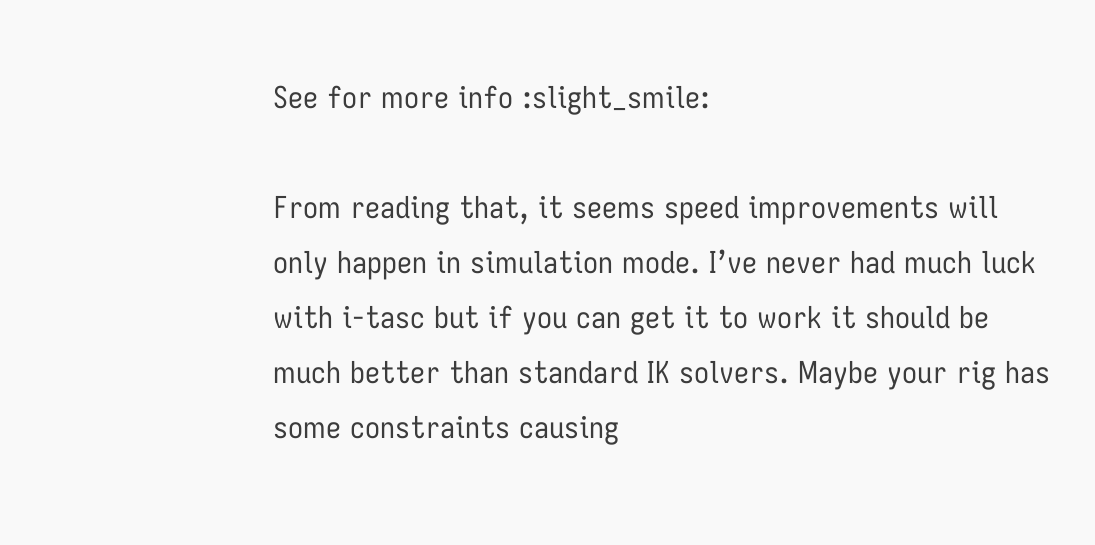See for more info :slight_smile:

From reading that, it seems speed improvements will only happen in simulation mode. I’ve never had much luck with i-tasc but if you can get it to work it should be much better than standard IK solvers. Maybe your rig has some constraints causing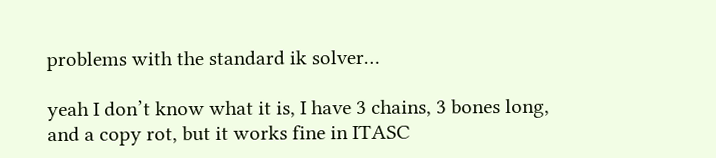problems with the standard ik solver…

yeah I don’t know what it is, I have 3 chains, 3 bones long, and a copy rot, but it works fine in ITASC